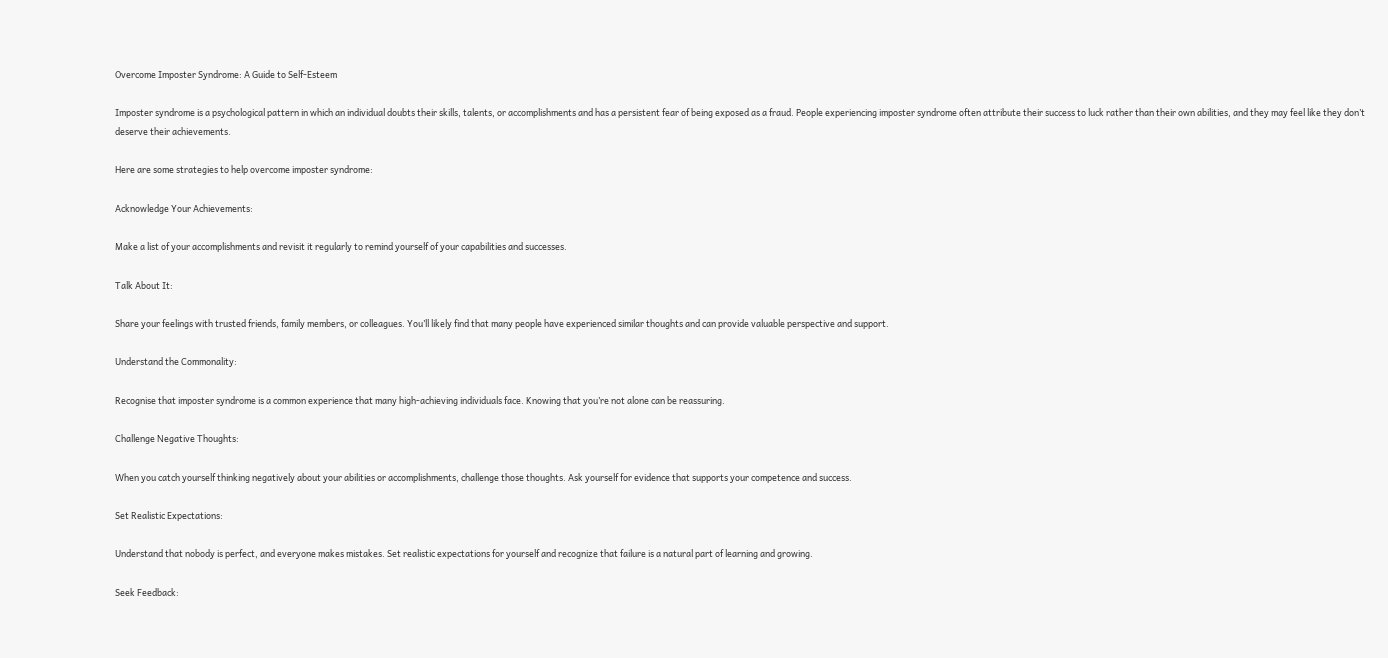Overcome Imposter Syndrome: A Guide to Self-Esteem

Imposter syndrome is a psychological pattern in which an individual doubts their skills, talents, or accomplishments and has a persistent fear of being exposed as a fraud. People experiencing imposter syndrome often attribute their success to luck rather than their own abilities, and they may feel like they don’t deserve their achievements.

Here are some strategies to help overcome imposter syndrome:

Acknowledge Your Achievements:

Make a list of your accomplishments and revisit it regularly to remind yourself of your capabilities and successes.

Talk About It:

Share your feelings with trusted friends, family members, or colleagues. You’ll likely find that many people have experienced similar thoughts and can provide valuable perspective and support.

Understand the Commonality:

Recognise that imposter syndrome is a common experience that many high-achieving individuals face. Knowing that you’re not alone can be reassuring.

Challenge Negative Thoughts:

When you catch yourself thinking negatively about your abilities or accomplishments, challenge those thoughts. Ask yourself for evidence that supports your competence and success.

Set Realistic Expectations:

Understand that nobody is perfect, and everyone makes mistakes. Set realistic expectations for yourself and recognize that failure is a natural part of learning and growing.

Seek Feedback: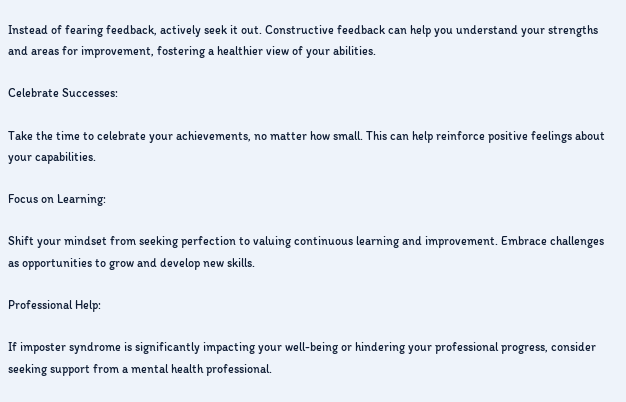Instead of fearing feedback, actively seek it out. Constructive feedback can help you understand your strengths and areas for improvement, fostering a healthier view of your abilities.

Celebrate Successes:

Take the time to celebrate your achievements, no matter how small. This can help reinforce positive feelings about your capabilities.

Focus on Learning:

Shift your mindset from seeking perfection to valuing continuous learning and improvement. Embrace challenges as opportunities to grow and develop new skills.

Professional Help:

If imposter syndrome is significantly impacting your well-being or hindering your professional progress, consider seeking support from a mental health professional.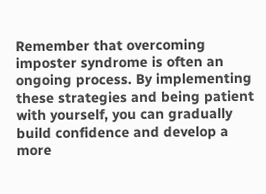Remember that overcoming imposter syndrome is often an ongoing process. By implementing these strategies and being patient with yourself, you can gradually build confidence and develop a more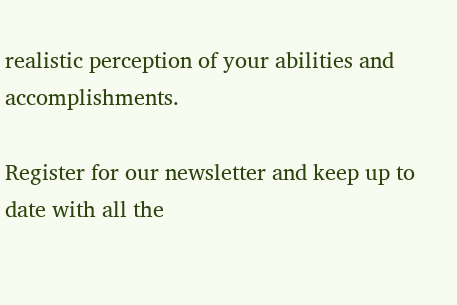realistic perception of your abilities and accomplishments.

Register for our newsletter and keep up to date with all the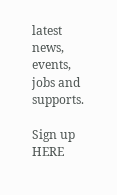latest news, events, jobs and supports.

Sign up HERE